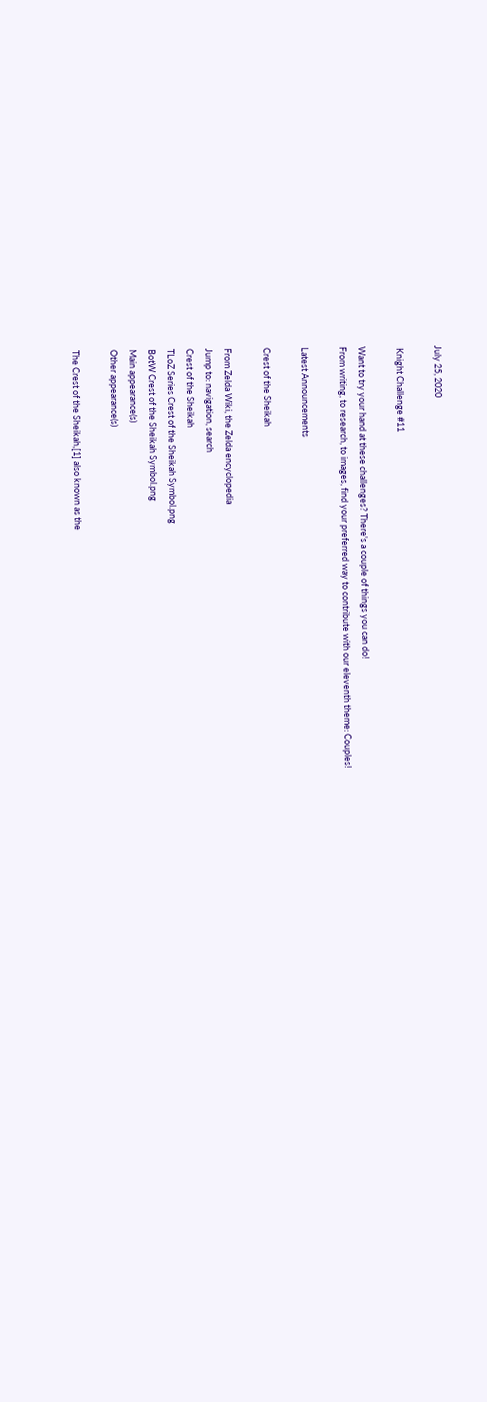July 25, 2020

 Knight Challenge #11

Want to try your hand at these challenges? There's a couple of things you can do!
From writing, to research, to images, find your preferred way to contribute with our eleventh theme: Couples!

Latest Announcements

Crest of the Sheikah

From Zelda Wiki, the Zelda encyclopedia
Jump to: navigation, search
Crest of the Sheikah
TLoZ Series Crest of the Sheikah Symbol.png
BotW Crest of the Sheikah Symbol.png
Main appearance(s)
Other appearance(s)

The Crest of the Sheikah,[1] also known as the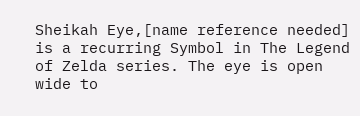Sheikah Eye,[name reference needed] is a recurring Symbol in The Legend of Zelda series. The eye is open wide to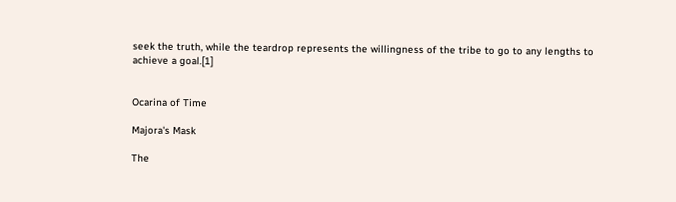seek the truth, while the teardrop represents the willingness of the tribe to go to any lengths to achieve a goal.[1]


Ocarina of Time

Majora's Mask

The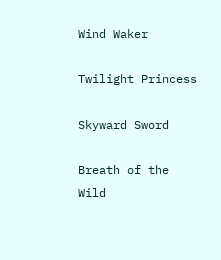Wind Waker

Twilight Princess

Skyward Sword

Breath of the Wild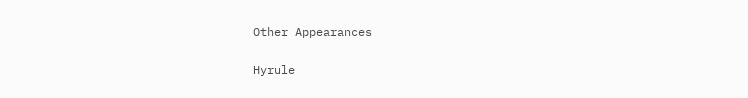Other Appearances

Hyrule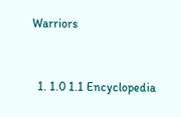Warriors


  1. 1.0 1.1 Encyclopedia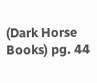(Dark Horse Books) pg. 44